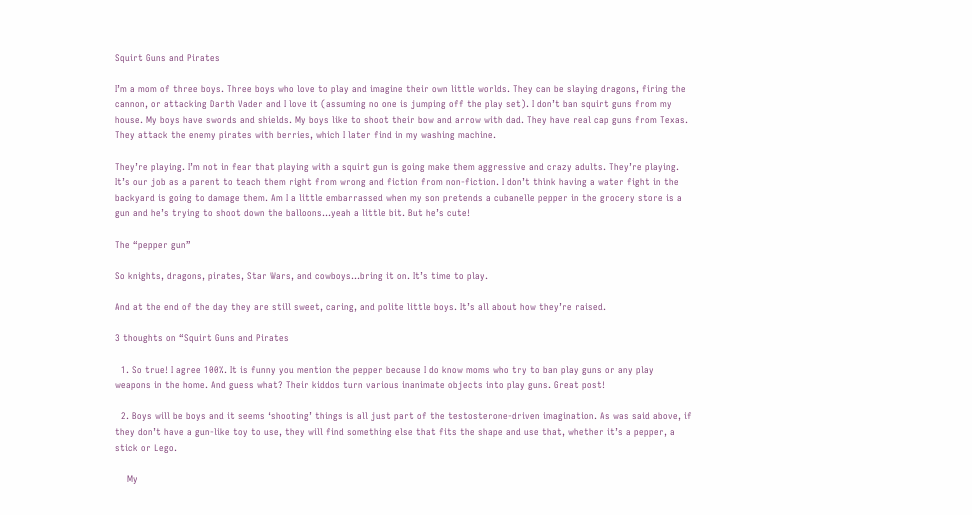Squirt Guns and Pirates

I’m a mom of three boys. Three boys who love to play and imagine their own little worlds. They can be slaying dragons, firing the cannon, or attacking Darth Vader and I love it (assuming no one is jumping off the play set). I don’t ban squirt guns from my house. My boys have swords and shields. My boys like to shoot their bow and arrow with dad. They have real cap guns from Texas. They attack the enemy pirates with berries, which I later find in my washing machine.

They’re playing. I’m not in fear that playing with a squirt gun is going make them aggressive and crazy adults. They’re playing. It’s our job as a parent to teach them right from wrong and fiction from non-fiction. I don’t think having a water fight in the backyard is going to damage them. Am I a little embarrassed when my son pretends a cubanelle pepper in the grocery store is a gun and he’s trying to shoot down the balloons…yeah a little bit. But he’s cute!

The “pepper gun”

So knights, dragons, pirates, Star Wars, and cowboys…bring it on. It’s time to play.

And at the end of the day they are still sweet, caring, and polite little boys. It’s all about how they’re raised.

3 thoughts on “Squirt Guns and Pirates

  1. So true! I agree 100%. It is funny you mention the pepper because I do know moms who try to ban play guns or any play weapons in the home. And guess what? Their kiddos turn various inanimate objects into play guns. Great post!

  2. Boys will be boys and it seems ‘shooting’ things is all just part of the testosterone-driven imagination. As was said above, if they don’t have a gun-like toy to use, they will find something else that fits the shape and use that, whether it’s a pepper, a stick or Lego.

    My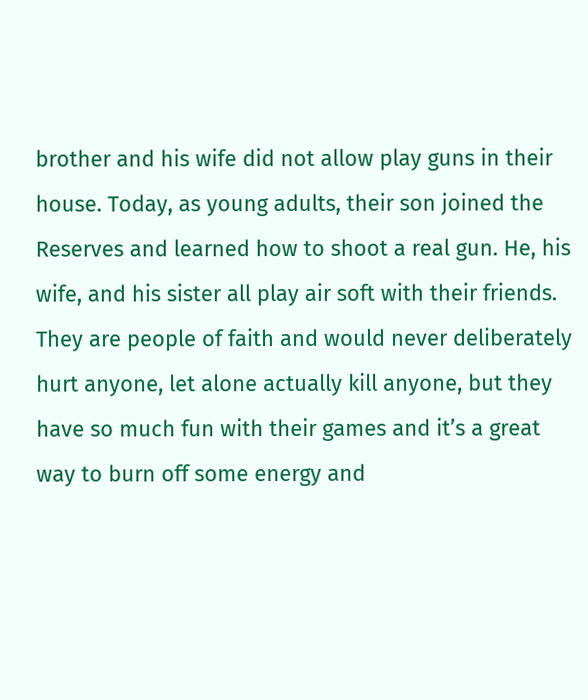brother and his wife did not allow play guns in their house. Today, as young adults, their son joined the Reserves and learned how to shoot a real gun. He, his wife, and his sister all play air soft with their friends. They are people of faith and would never deliberately hurt anyone, let alone actually kill anyone, but they have so much fun with their games and it’s a great way to burn off some energy and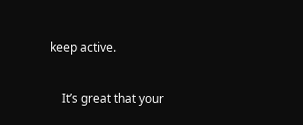keep active.

    It’s great that your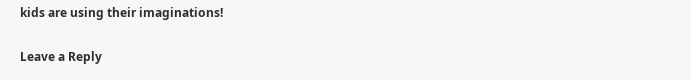kids are using their imaginations!

Leave a Reply